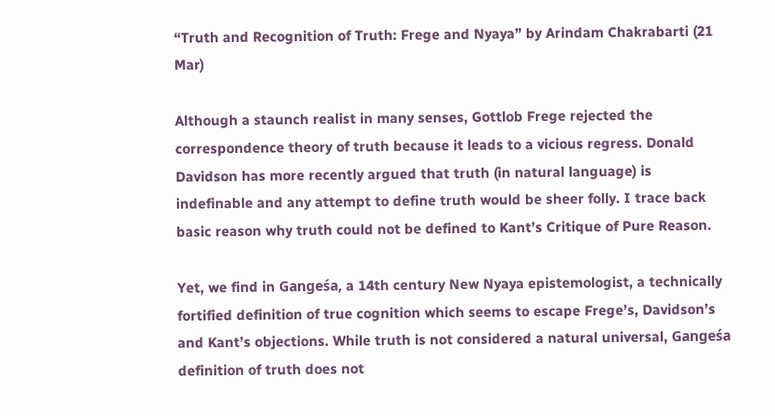“Truth and Recognition of Truth: Frege and Nyaya” by Arindam Chakrabarti (21 Mar)

Although a staunch realist in many senses, Gottlob Frege rejected the correspondence theory of truth because it leads to a vicious regress. Donald Davidson has more recently argued that truth (in natural language) is indefinable and any attempt to define truth would be sheer folly. I trace back basic reason why truth could not be defined to Kant’s Critique of Pure Reason.

Yet, we find in Gangeśa, a 14th century New Nyaya epistemologist, a technically fortified definition of true cognition which seems to escape Frege’s, Davidson’s and Kant’s objections. While truth is not considered a natural universal, Gangeśa definition of truth does not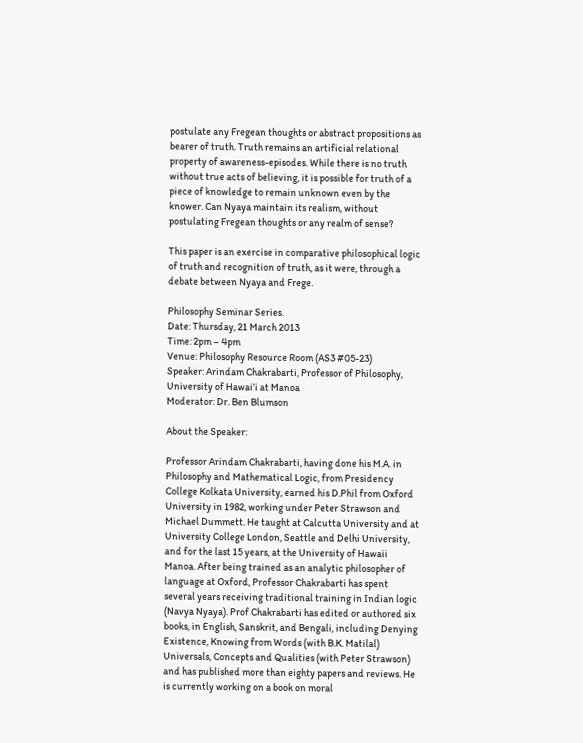postulate any Fregean thoughts or abstract propositions as bearer of truth. Truth remains an artificial relational property of awareness-episodes. While there is no truth without true acts of believing, it is possible for truth of a piece of knowledge to remain unknown even by the knower. Can Nyaya maintain its realism, without postulating Fregean thoughts or any realm of sense?

This paper is an exercise in comparative philosophical logic of truth and recognition of truth, as it were, through a debate between Nyaya and Frege.

Philosophy Seminar Series.
Date: Thursday, 21 March 2013
Time: 2pm – 4pm
Venue: Philosophy Resource Room (AS3 #05-23)
Speaker: Arindam Chakrabarti, Professor of Philosophy, University of Hawai’i at Manoa
Moderator: Dr. Ben Blumson

About the Speaker:

Professor Arindam Chakrabarti, having done his M.A. in Philosophy and Mathematical Logic, from Presidency College Kolkata University, earned his D.Phil from Oxford University in 1982, working under Peter Strawson and Michael Dummett. He taught at Calcutta University and at University College London, Seattle and Delhi University, and for the last 15 years, at the University of Hawaii Manoa. After being trained as an analytic philosopher of language at Oxford, Professor Chakrabarti has spent several years receiving traditional training in Indian logic (Navya Nyaya). Prof Chakrabarti has edited or authored six books, in English, Sanskrit, and Bengali, including Denying Existence, Knowing from Words (with B.K. Matilal) Universals, Concepts and Qualities (with Peter Strawson) and has published more than eighty papers and reviews. He is currently working on a book on moral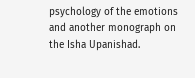psychology of the emotions and another monograph on the Isha Upanishad.